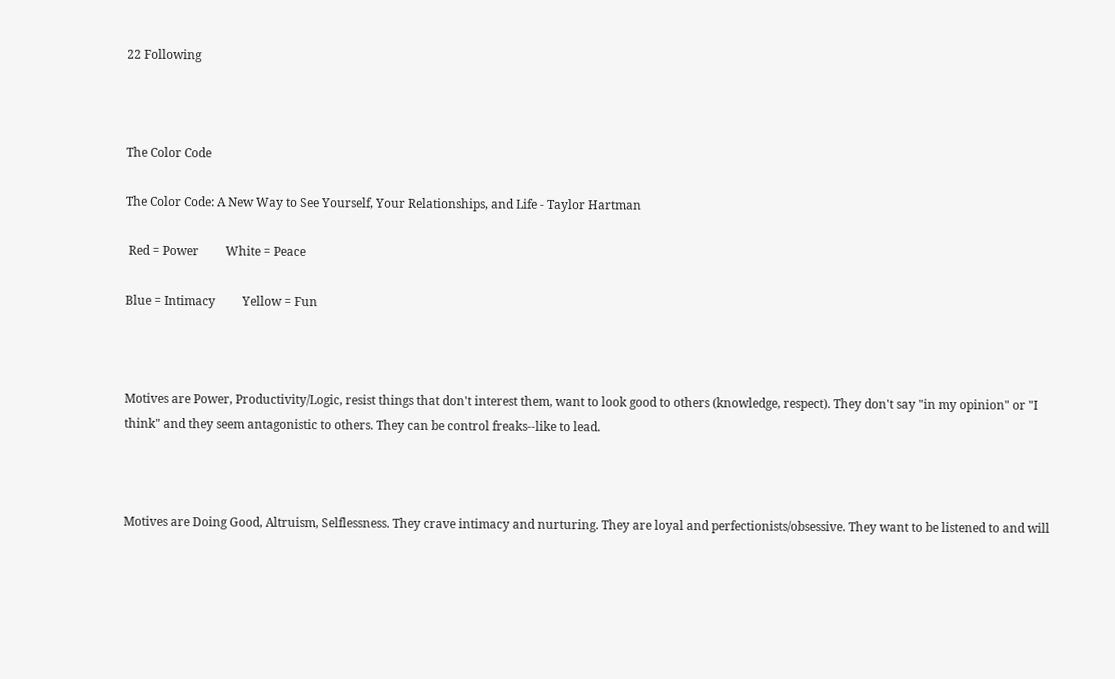22 Following



The Color Code

The Color Code: A New Way to See Yourself, Your Relationships, and Life - Taylor Hartman

 Red = Power         White = Peace

Blue = Intimacy         Yellow = Fun



Motives are Power, Productivity/Logic, resist things that don't interest them, want to look good to others (knowledge, respect). They don't say "in my opinion" or "I think" and they seem antagonistic to others. They can be control freaks--like to lead.



Motives are Doing Good, Altruism, Selflessness. They crave intimacy and nurturing. They are loyal and perfectionists/obsessive. They want to be listened to and will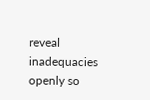reveal inadequacies openly so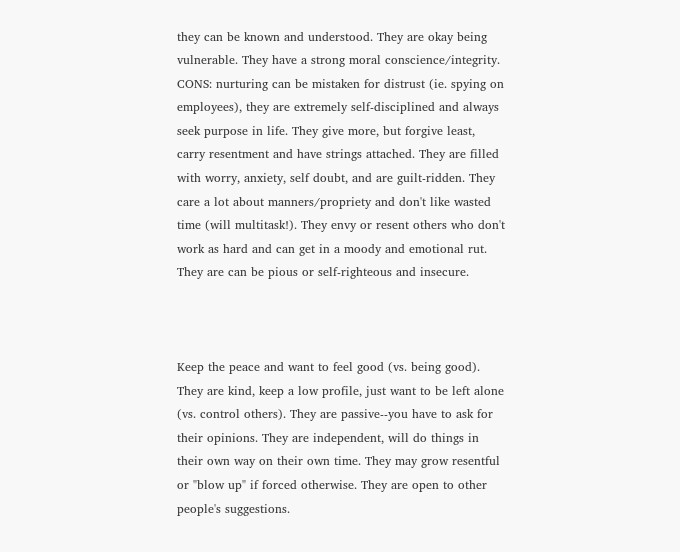they can be known and understood. They are okay being vulnerable. They have a strong moral conscience/integrity. CONS: nurturing can be mistaken for distrust (ie. spying on employees), they are extremely self-disciplined and always seek purpose in life. They give more, but forgive least, carry resentment and have strings attached. They are filled with worry, anxiety, self doubt, and are guilt-ridden. They care a lot about manners/propriety and don't like wasted time (will multitask!). They envy or resent others who don't work as hard and can get in a moody and emotional rut. They are can be pious or self-righteous and insecure.



Keep the peace and want to feel good (vs. being good). They are kind, keep a low profile, just want to be left alone (vs. control others). They are passive--you have to ask for their opinions. They are independent, will do things in their own way on their own time. They may grow resentful or "blow up" if forced otherwise. They are open to other people's suggestions.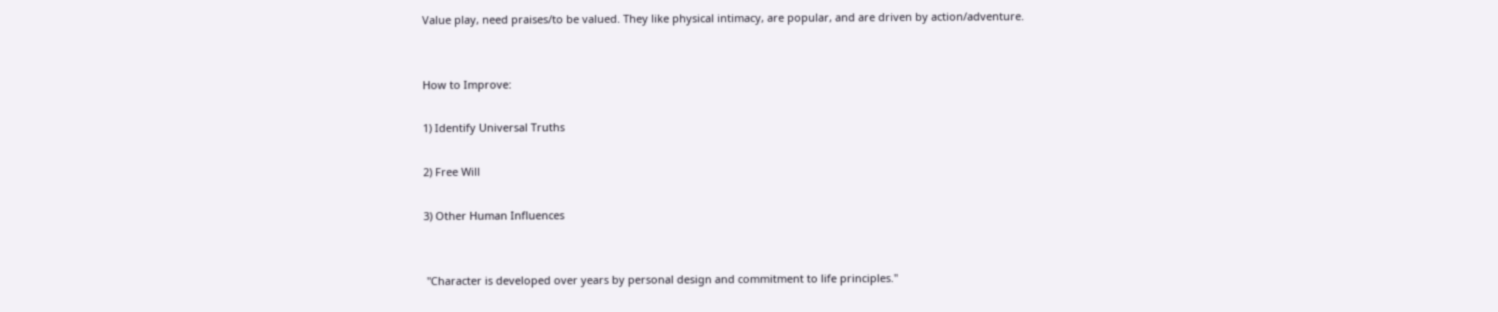Value play, need praises/to be valued. They like physical intimacy, are popular, and are driven by action/adventure.


How to Improve:

1) Identify Universal Truths

2) Free Will

3) Other Human Influences


 "Character is developed over years by personal design and commitment to life principles."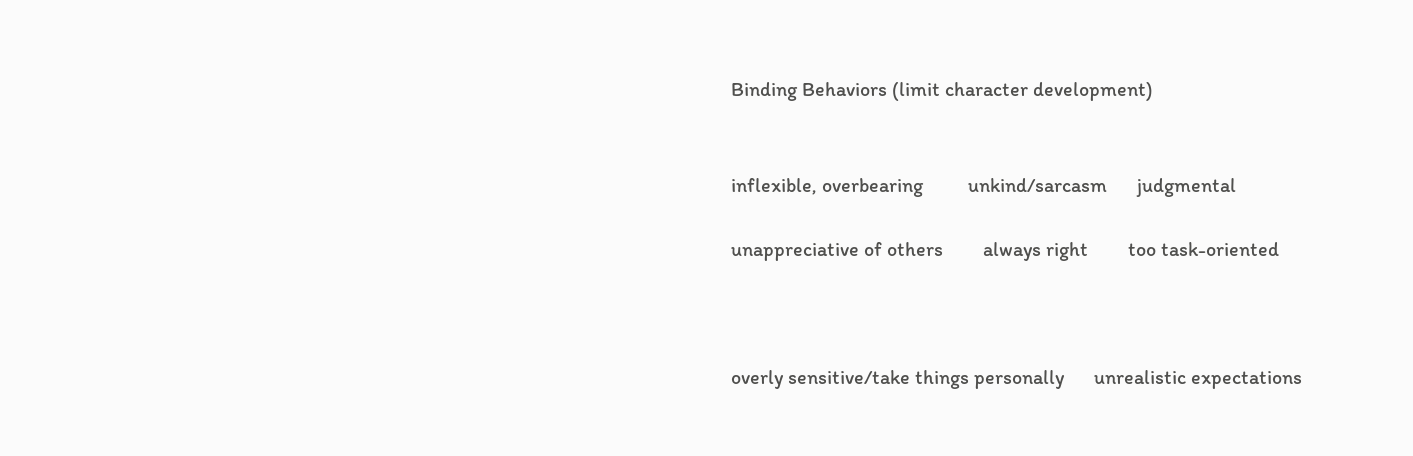Binding Behaviors (limit character development)


inflexible, overbearing         unkind/sarcasm      judgmental

unappreciative of others        always right        too task-oriented



overly sensitive/take things personally      unrealistic expectations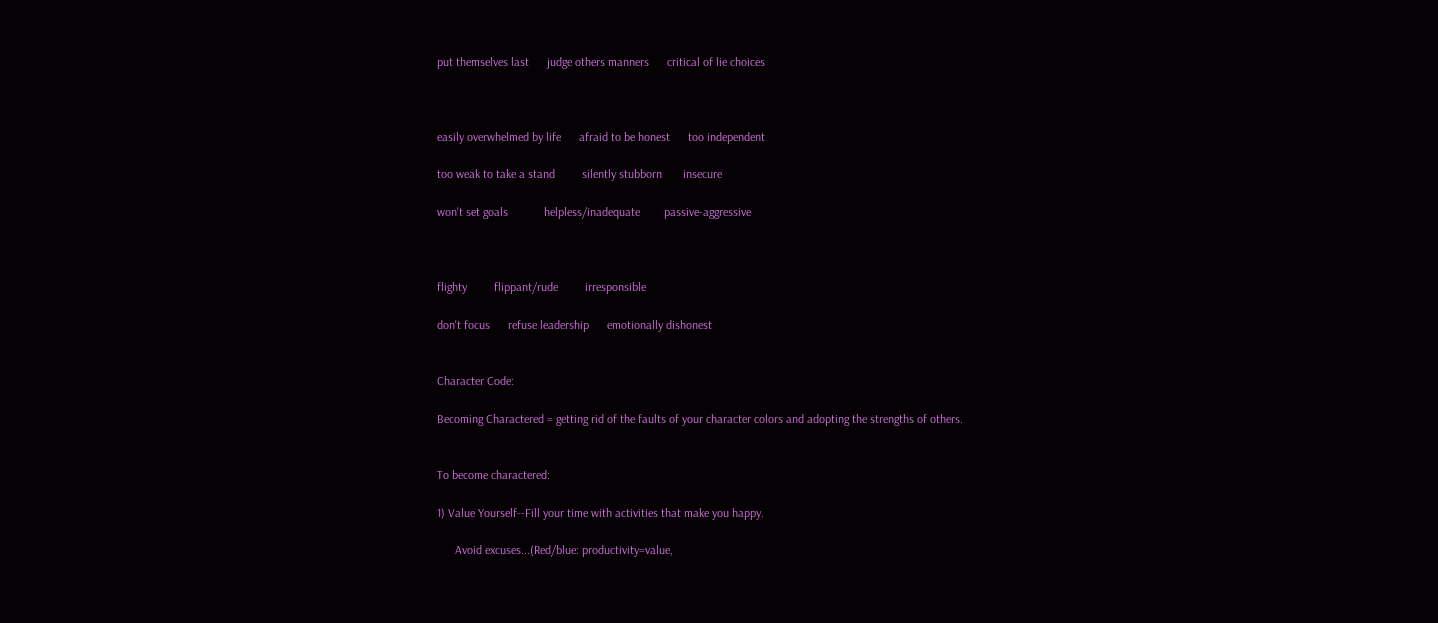put themselves last      judge others manners      critical of lie choices



easily overwhelmed by life      afraid to be honest      too independent

too weak to take a stand         silently stubborn       insecure

won't set goals            helpless/inadequate        passive-aggressive



flighty         flippant/rude         irresponsible

don't focus      refuse leadership      emotionally dishonest


Character Code:

Becoming Charactered = getting rid of the faults of your character colors and adopting the strengths of others.


To become charactered:

1) Value Yourself--Fill your time with activities that make you happy.

      Avoid excuses...(Red/blue: productivity=value,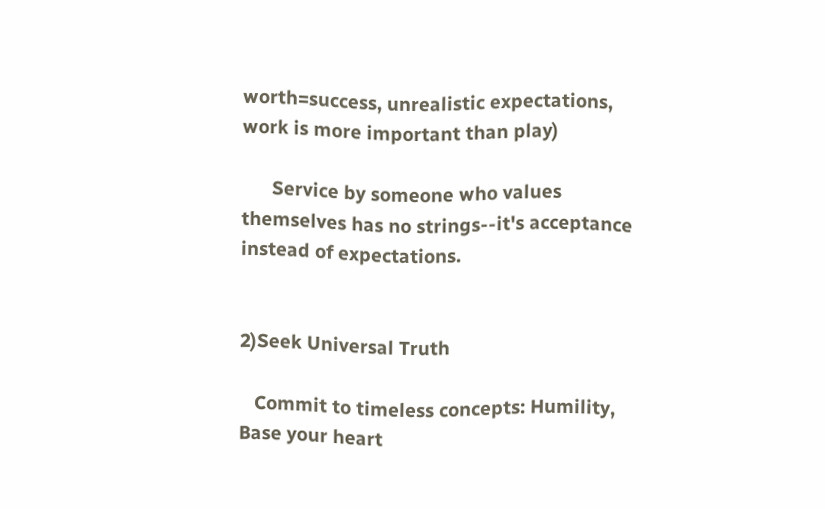worth=success, unrealistic expectations, work is more important than play)

      Service by someone who values themselves has no strings--it's acceptance instead of expectations.


2)Seek Universal Truth

   Commit to timeless concepts: Humility, Base your heart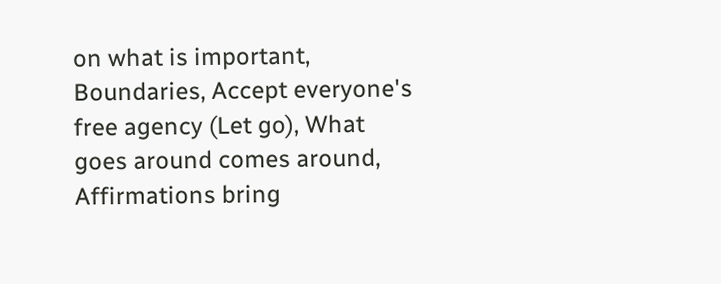on what is important, Boundaries, Accept everyone's free agency (Let go), What goes around comes around, Affirmations bring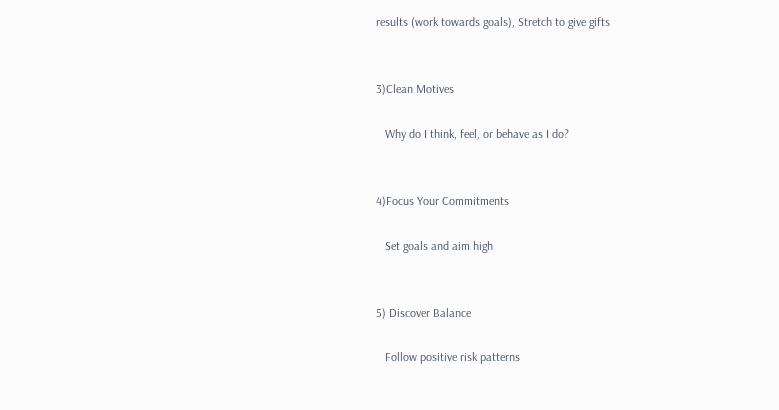results (work towards goals), Stretch to give gifts


3)Clean Motives

   Why do I think, feel, or behave as I do?


4)Focus Your Commitments

   Set goals and aim high


5) Discover Balance

   Follow positive risk patterns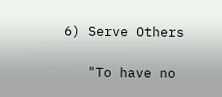6) Serve Others

   "To have no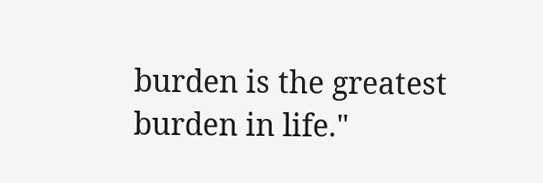burden is the greatest burden in life."